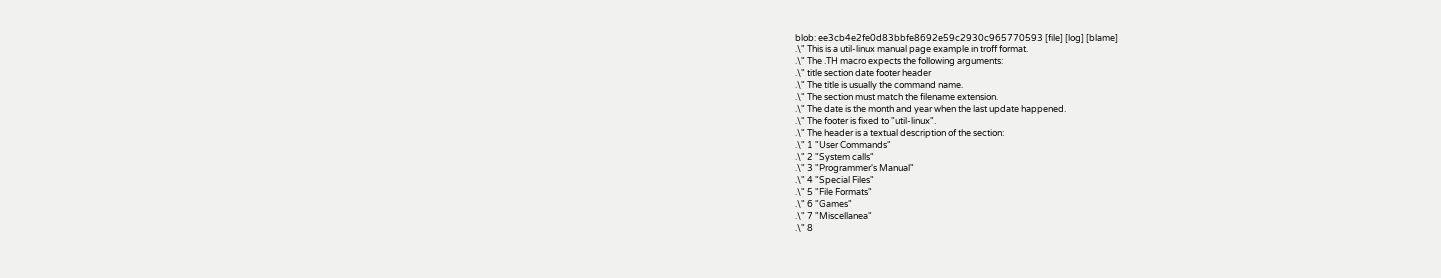blob: ee3cb4e2fe0d83bbfe8692e59c2930c965770593 [file] [log] [blame]
.\" This is a util-linux manual page example in troff format.
.\" The .TH macro expects the following arguments:
.\" title section date footer header
.\" The title is usually the command name.
.\" The section must match the filename extension.
.\" The date is the month and year when the last update happened.
.\" The footer is fixed to "util-linux".
.\" The header is a textual description of the section:
.\" 1 "User Commands"
.\" 2 "System calls"
.\" 3 "Programmer's Manual"
.\" 4 "Special Files"
.\" 5 "File Formats"
.\" 6 "Games"
.\" 7 "Miscellanea"
.\" 8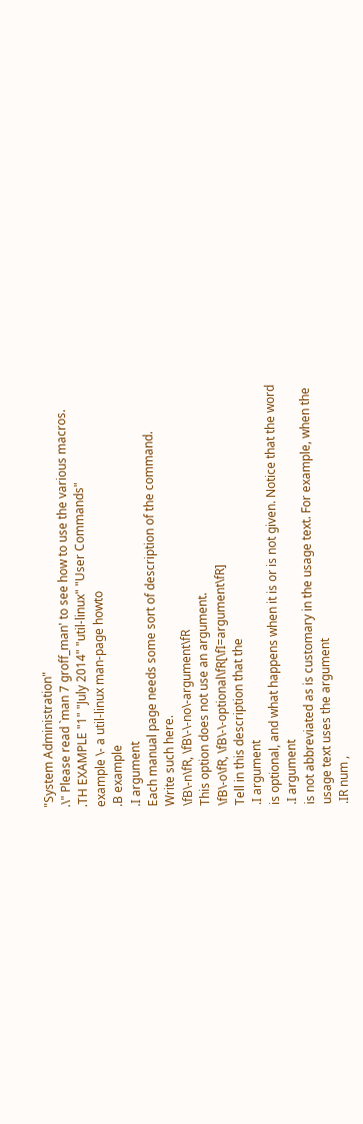"System Administration"
.\" Please read `man 7 groff_man' to see how to use the various macros.
.TH EXAMPLE "1" "July 2014" "util-linux" "User Commands"
example \- a util-linux man-page howto
.B example
.I argument
Each manual page needs some sort of description of the command.
Write such here.
\fB\-n\fR, \fB\-\-no\-argument\fR
This option does not use an argument.
\fB\-o\fR, \fB\-\-optional\fR[\fI=argument\fR]
Tell in this description that the
.I argument
is optional, and what happens when it is or is not given. Notice that the word
.I argument
is not abbreviated as is customary in the usage text. For example, when the
usage text uses the argument
.IR num ,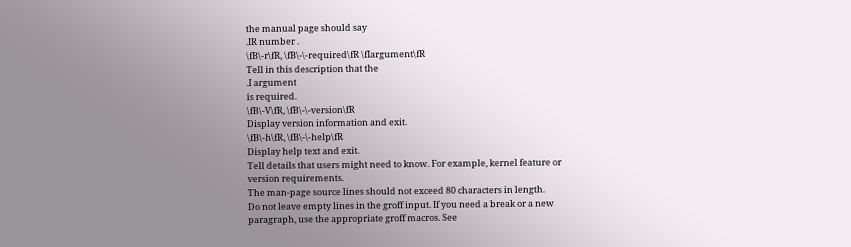the manual page should say
.IR number .
\fB\-r\fR, \fB\-\-required\fR \fIargument\fR
Tell in this description that the
.I argument
is required.
\fB\-V\fR, \fB\-\-version\fR
Display version information and exit.
\fB\-h\fR, \fB\-\-help\fR
Display help text and exit.
Tell details that users might need to know. For example, kernel feature or
version requirements.
The man-page source lines should not exceed 80 characters in length.
Do not leave empty lines in the groff input. If you need a break or a new
paragraph, use the appropriate groff macros. See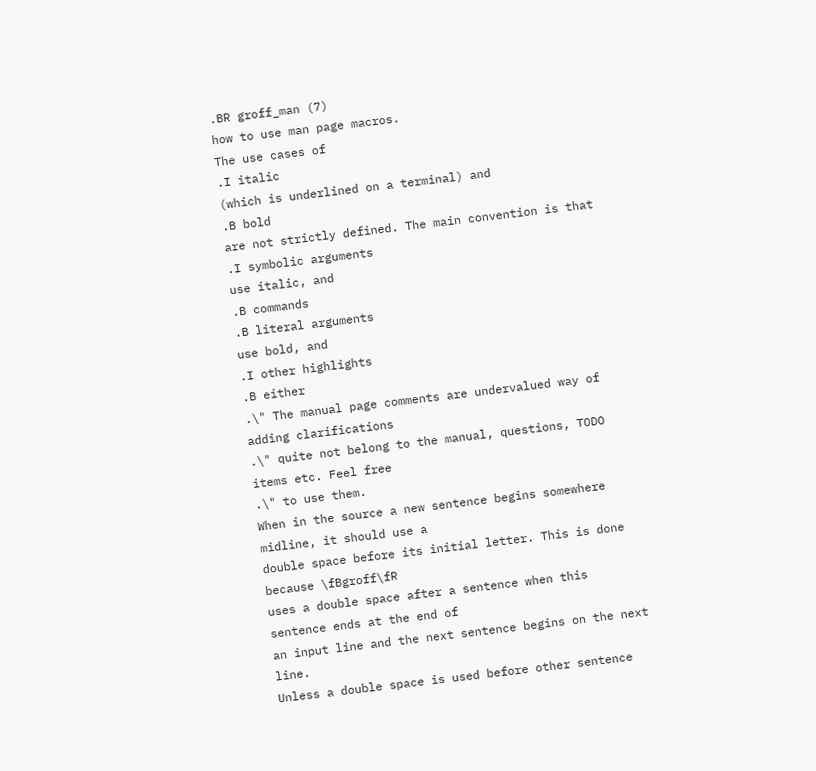.BR groff_man (7)
how to use man page macros.
The use cases of
.I italic
(which is underlined on a terminal) and
.B bold
are not strictly defined. The main convention is that
.I symbolic arguments
use italic, and
.B commands
.B literal arguments
use bold, and
.I other highlights
.B either
.\" The manual page comments are undervalued way of adding clarifications
.\" quite not belong to the manual, questions, TODO items etc. Feel free
.\" to use them.
When in the source a new sentence begins somewhere midline, it should use a
double space before its initial letter. This is done because \fBgroff\fR
uses a double space after a sentence when this sentence ends at the end of
an input line and the next sentence begins on the next line.
Unless a double space is used before other sentence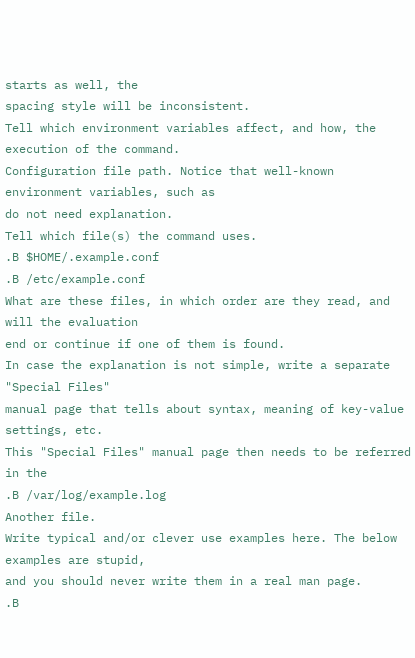starts as well, the
spacing style will be inconsistent.
Tell which environment variables affect, and how, the execution of the command.
Configuration file path. Notice that well-known environment variables, such as
do not need explanation.
Tell which file(s) the command uses.
.B $HOME/.example.conf
.B /etc/example.conf
What are these files, in which order are they read, and will the evaluation
end or continue if one of them is found.
In case the explanation is not simple, write a separate "Special Files"
manual page that tells about syntax, meaning of key-value settings, etc.
This "Special Files" manual page then needs to be referred in the
.B /var/log/example.log
Another file.
Write typical and/or clever use examples here. The below examples are stupid,
and you should never write them in a real man page.
.B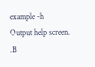example -h
Output help screen.
.B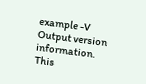example -V
Output version information.
This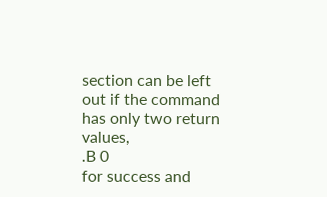section can be left out if the command has only two return values,
.B 0
for success and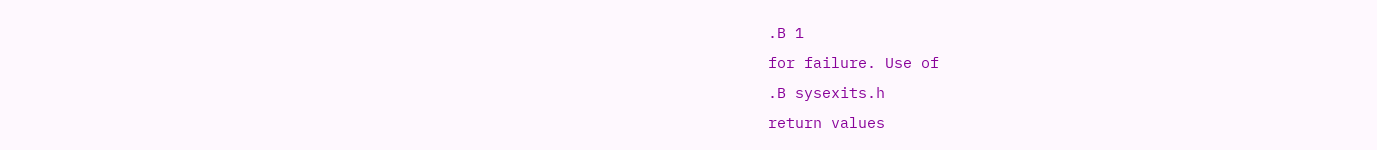.B 1
for failure. Use of
.B sysexits.h
return values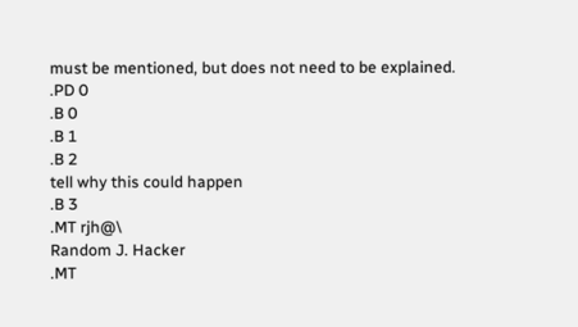must be mentioned, but does not need to be explained.
.PD 0
.B 0
.B 1
.B 2
tell why this could happen
.B 3
.MT rjh@\
Random J. Hacker
.MT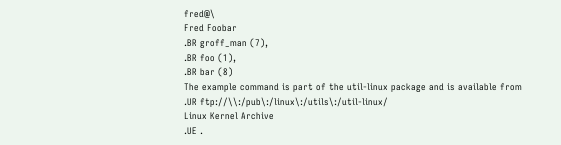fred@\
Fred Foobar
.BR groff_man (7),
.BR foo (1),
.BR bar (8)
The example command is part of the util-linux package and is available from
.UR ftp://\\:/pub\:/linux\:/utils\:/util-linux/
Linux Kernel Archive
.UE .